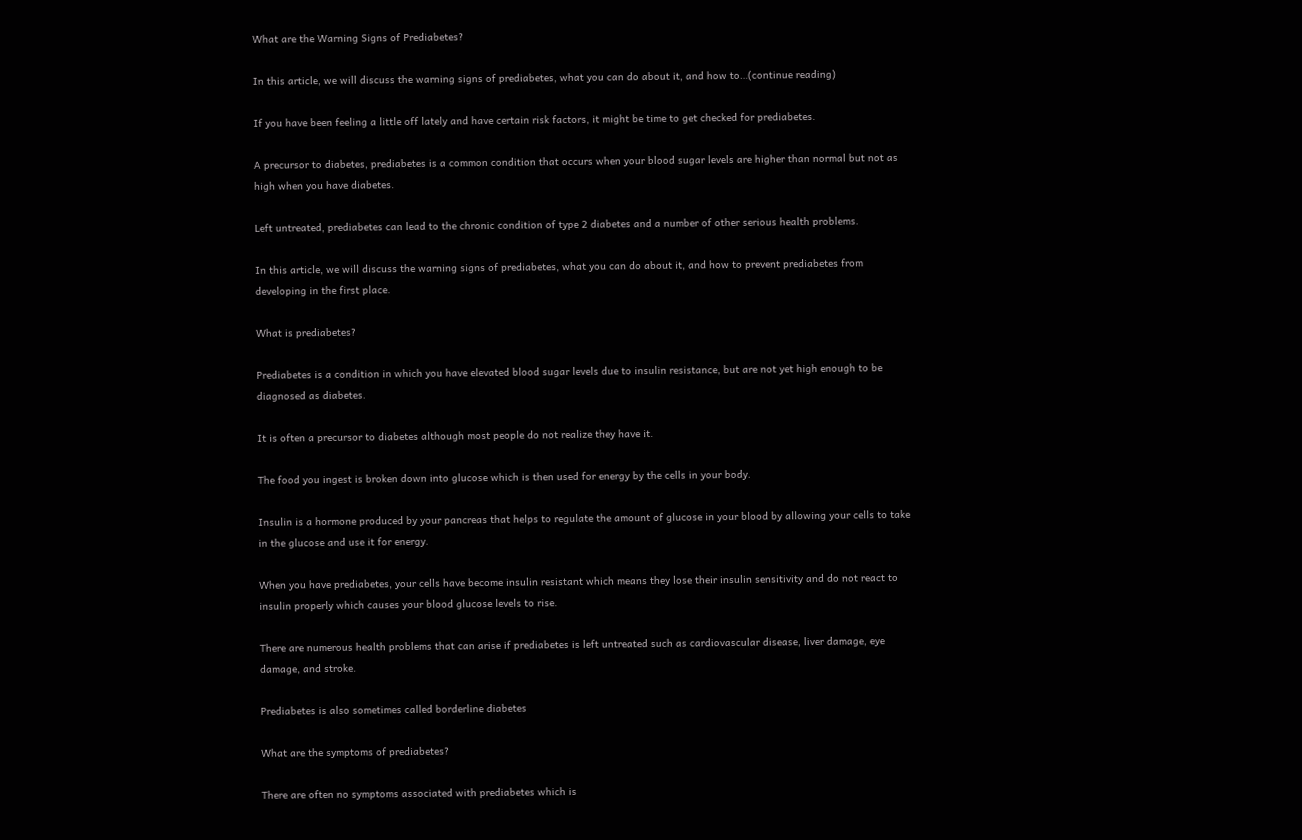What are the Warning Signs of Prediabetes?

In this article, we will discuss the warning signs of prediabetes, what you can do about it, and how to…(continue reading)

If you have been feeling a little off lately and have certain risk factors, it might be time to get checked for prediabetes.

A precursor to diabetes, prediabetes is a common condition that occurs when your blood sugar levels are higher than normal but not as high when you have diabetes.

Left untreated, prediabetes can lead to the chronic condition of type 2 diabetes and a number of other serious health problems.

In this article, we will discuss the warning signs of prediabetes, what you can do about it, and how to prevent prediabetes from developing in the first place.

What is prediabetes?

Prediabetes is a condition in which you have elevated blood sugar levels due to insulin resistance, but are not yet high enough to be diagnosed as diabetes.

It is often a precursor to diabetes although most people do not realize they have it.

The food you ingest is broken down into glucose which is then used for energy by the cells in your body.

Insulin is a hormone produced by your pancreas that helps to regulate the amount of glucose in your blood by allowing your cells to take in the glucose and use it for energy.

When you have prediabetes, your cells have become insulin resistant which means they lose their insulin sensitivity and do not react to insulin properly which causes your blood glucose levels to rise.

There are numerous health problems that can arise if prediabetes is left untreated such as cardiovascular disease, liver damage, eye damage, and stroke.

Prediabetes is also sometimes called borderline diabetes

What are the symptoms of prediabetes?

There are often no symptoms associated with prediabetes which is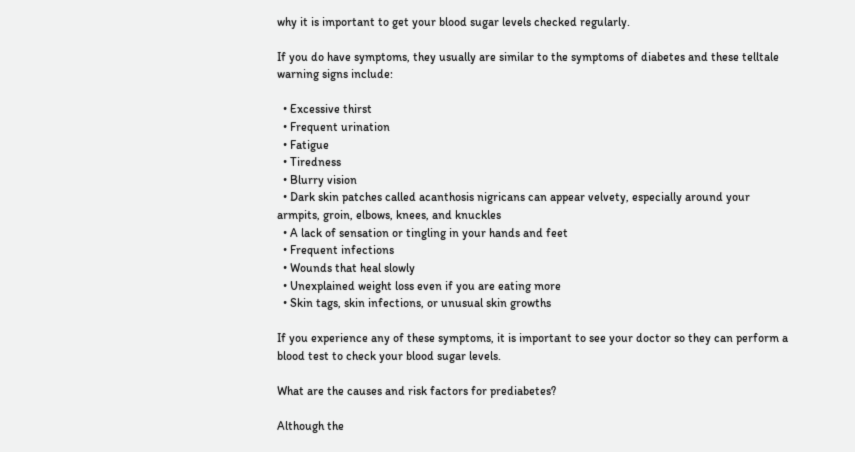why it is important to get your blood sugar levels checked regularly.

If you do have symptoms, they usually are similar to the symptoms of diabetes and these telltale warning signs include:

  • Excessive thirst
  • Frequent urination
  • Fatigue
  • Tiredness
  • Blurry vision
  • Dark skin patches called acanthosis nigricans can appear velvety, especially around your armpits, groin, elbows, knees, and knuckles
  • A lack of sensation or tingling in your hands and feet
  • Frequent infections
  • Wounds that heal slowly
  • Unexplained weight loss even if you are eating more
  • Skin tags, skin infections, or unusual skin growths

If you experience any of these symptoms, it is important to see your doctor so they can perform a blood test to check your blood sugar levels.

What are the causes and risk factors for prediabetes?

Although the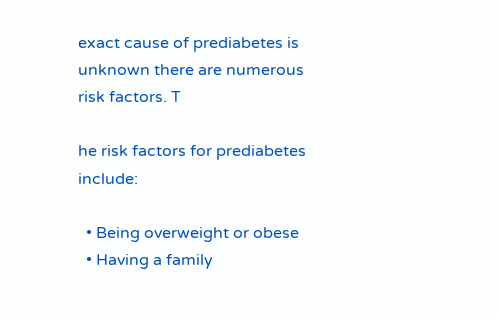exact cause of prediabetes is unknown there are numerous risk factors. T

he risk factors for prediabetes include:

  • Being overweight or obese
  • Having a family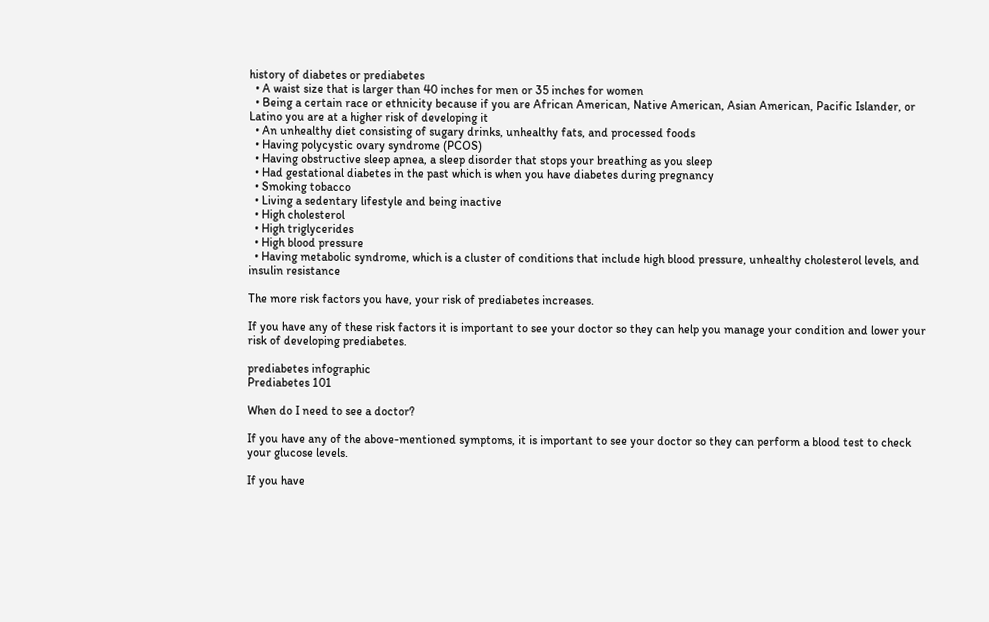history of diabetes or prediabetes
  • A waist size that is larger than 40 inches for men or 35 inches for women
  • Being a certain race or ethnicity because if you are African American, Native American, Asian American, Pacific Islander, or Latino you are at a higher risk of developing it
  • An unhealthy diet consisting of sugary drinks, unhealthy fats, and processed foods
  • Having polycystic ovary syndrome (PCOS)
  • Having obstructive sleep apnea, a sleep disorder that stops your breathing as you sleep
  • Had gestational diabetes in the past which is when you have diabetes during pregnancy
  • Smoking tobacco
  • Living a sedentary lifestyle and being inactive
  • High cholesterol
  • High triglycerides
  • High blood pressure
  • Having metabolic syndrome, which is a cluster of conditions that include high blood pressure, unhealthy cholesterol levels, and insulin resistance

The more risk factors you have, your risk of prediabetes increases.

If you have any of these risk factors it is important to see your doctor so they can help you manage your condition and lower your risk of developing prediabetes.

prediabetes infographic
Prediabetes 101

When do I need to see a doctor?

If you have any of the above-mentioned symptoms, it is important to see your doctor so they can perform a blood test to check your glucose levels.

If you have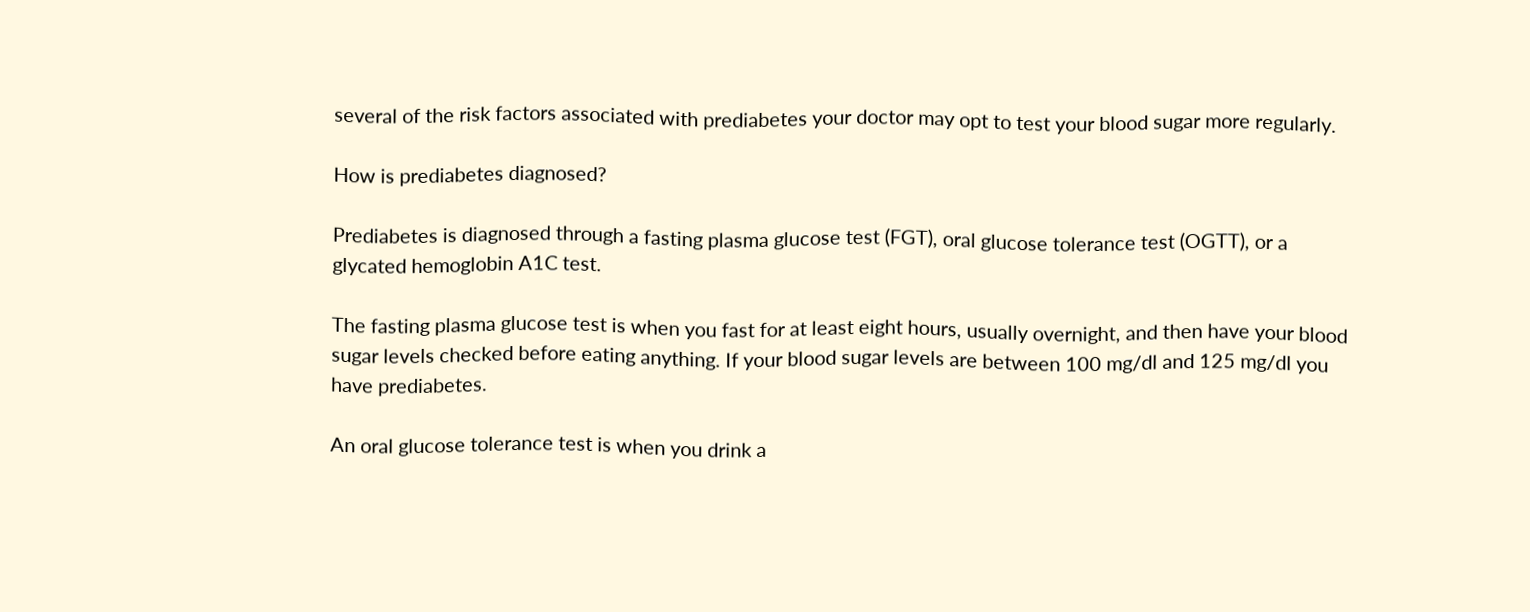several of the risk factors associated with prediabetes your doctor may opt to test your blood sugar more regularly.

How is prediabetes diagnosed?

Prediabetes is diagnosed through a fasting plasma glucose test (FGT), oral glucose tolerance test (OGTT), or a glycated hemoglobin A1C test.

The fasting plasma glucose test is when you fast for at least eight hours, usually overnight, and then have your blood sugar levels checked before eating anything. If your blood sugar levels are between 100 mg/dl and 125 mg/dl you have prediabetes.

An oral glucose tolerance test is when you drink a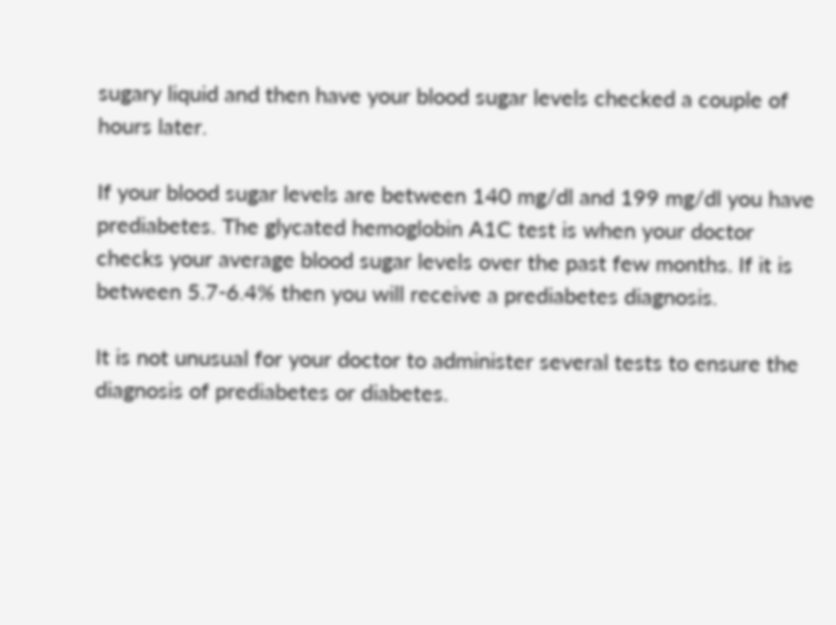sugary liquid and then have your blood sugar levels checked a couple of hours later.

If your blood sugar levels are between 140 mg/dl and 199 mg/dl you have prediabetes. The glycated hemoglobin A1C test is when your doctor checks your average blood sugar levels over the past few months. If it is between 5.7-6.4% then you will receive a prediabetes diagnosis.

It is not unusual for your doctor to administer several tests to ensure the diagnosis of prediabetes or diabetes.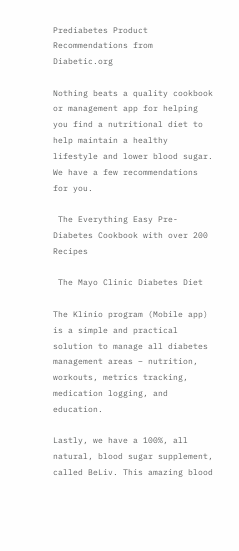Prediabetes Product Recommendations from Diabetic.org

Nothing beats a quality cookbook or management app for helping you find a nutritional diet to help maintain a healthy lifestyle and lower blood sugar. We have a few recommendations for you.

 The Everything Easy Pre-Diabetes Cookbook with over 200 Recipes

 The Mayo Clinic Diabetes Diet

The Klinio program (Mobile app) is a simple and practical solution to manage all diabetes management areas – nutrition, workouts, metrics tracking, medication logging, and education.

Lastly, we have a 100%, all natural, blood sugar supplement, called BeLiv. This amazing blood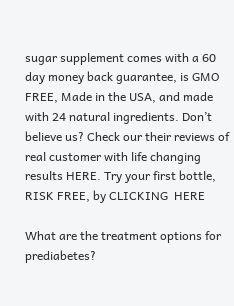sugar supplement comes with a 60 day money back guarantee, is GMO FREE, Made in the USA, and made with 24 natural ingredients. Don’t believe us? Check our their reviews of real customer with life changing results HERE. Try your first bottle, RISK FREE, by CLICKING  HERE

What are the treatment options for prediabetes?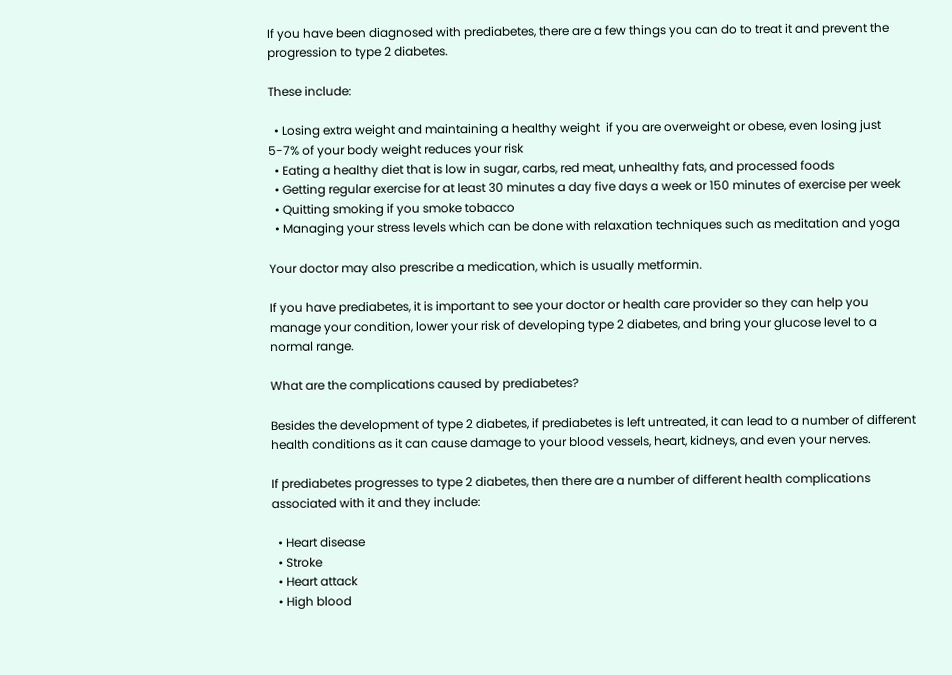If you have been diagnosed with prediabetes, there are a few things you can do to treat it and prevent the progression to type 2 diabetes.

These include:

  • Losing extra weight and maintaining a healthy weight  if you are overweight or obese, even losing just 5-7% of your body weight reduces your risk
  • Eating a healthy diet that is low in sugar, carbs, red meat, unhealthy fats, and processed foods
  • Getting regular exercise for at least 30 minutes a day five days a week or 150 minutes of exercise per week
  • Quitting smoking if you smoke tobacco
  • Managing your stress levels which can be done with relaxation techniques such as meditation and yoga

Your doctor may also prescribe a medication, which is usually metformin.

If you have prediabetes, it is important to see your doctor or health care provider so they can help you manage your condition, lower your risk of developing type 2 diabetes, and bring your glucose level to a normal range.

What are the complications caused by prediabetes?

Besides the development of type 2 diabetes, if prediabetes is left untreated, it can lead to a number of different health conditions as it can cause damage to your blood vessels, heart, kidneys, and even your nerves.

If prediabetes progresses to type 2 diabetes, then there are a number of different health complications associated with it and they include:

  • Heart disease
  • Stroke
  • Heart attack
  • High blood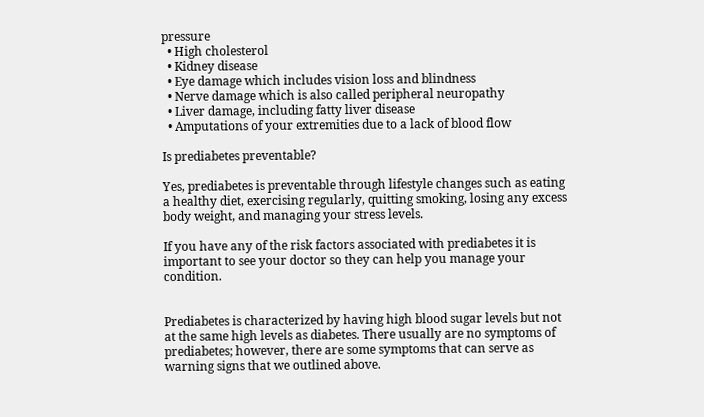pressure
  • High cholesterol
  • Kidney disease
  • Eye damage which includes vision loss and blindness
  • Nerve damage which is also called peripheral neuropathy
  • Liver damage, including fatty liver disease
  • Amputations of your extremities due to a lack of blood flow

Is prediabetes preventable?

Yes, prediabetes is preventable through lifestyle changes such as eating a healthy diet, exercising regularly, quitting smoking, losing any excess body weight, and managing your stress levels.

If you have any of the risk factors associated with prediabetes it is important to see your doctor so they can help you manage your condition.


Prediabetes is characterized by having high blood sugar levels but not at the same high levels as diabetes. There usually are no symptoms of prediabetes; however, there are some symptoms that can serve as warning signs that we outlined above.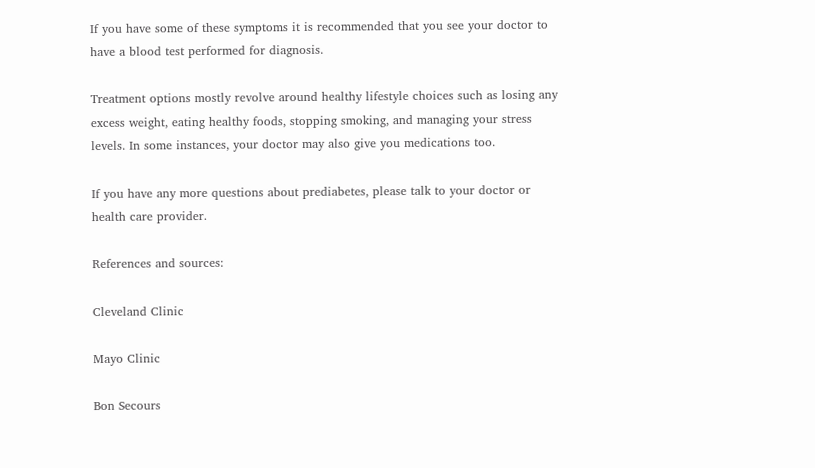If you have some of these symptoms it is recommended that you see your doctor to have a blood test performed for diagnosis.

Treatment options mostly revolve around healthy lifestyle choices such as losing any excess weight, eating healthy foods, stopping smoking, and managing your stress levels. In some instances, your doctor may also give you medications too.

If you have any more questions about prediabetes, please talk to your doctor or health care provider.

References and sources:

Cleveland Clinic

Mayo Clinic

Bon Secours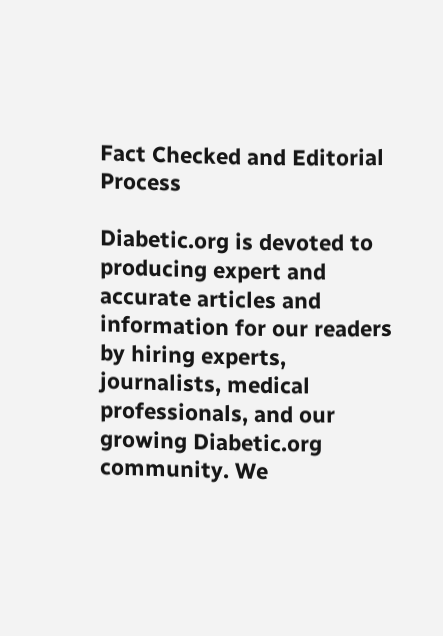Fact Checked and Editorial Process

Diabetic.org is devoted to producing expert and accurate articles and information for our readers by hiring experts, journalists, medical professionals, and our growing Diabetic.org community. We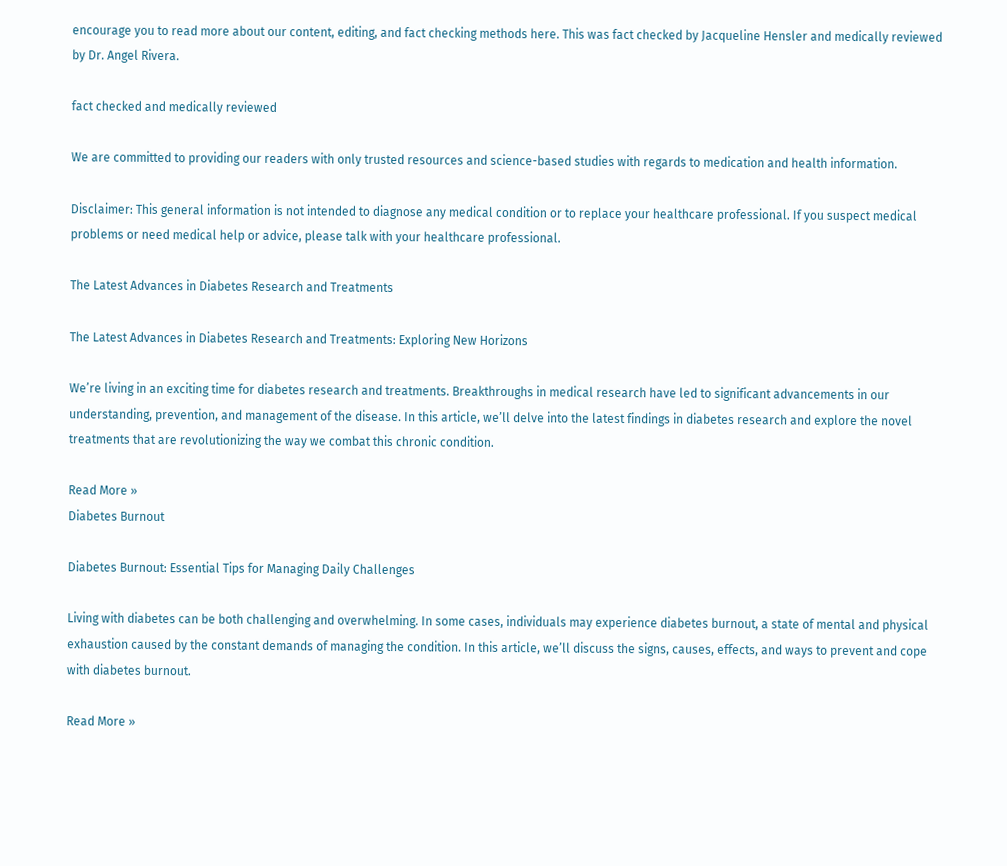encourage you to read more about our content, editing, and fact checking methods here. This was fact checked by Jacqueline Hensler and medically reviewed by Dr. Angel Rivera.

fact checked and medically reviewed

We are committed to providing our readers with only trusted resources and science-based studies with regards to medication and health information.

Disclaimer: This general information is not intended to diagnose any medical condition or to replace your healthcare professional. If you suspect medical problems or need medical help or advice, please talk with your healthcare professional.

The Latest Advances in Diabetes Research and Treatments

The Latest Advances in Diabetes Research and Treatments: Exploring New Horizons

We’re living in an exciting time for diabetes research and treatments. Breakthroughs in medical research have led to significant advancements in our understanding, prevention, and management of the disease. In this article, we’ll delve into the latest findings in diabetes research and explore the novel treatments that are revolutionizing the way we combat this chronic condition.

Read More »
Diabetes Burnout

Diabetes Burnout: Essential Tips for Managing Daily Challenges

Living with diabetes can be both challenging and overwhelming. In some cases, individuals may experience diabetes burnout, a state of mental and physical exhaustion caused by the constant demands of managing the condition. In this article, we’ll discuss the signs, causes, effects, and ways to prevent and cope with diabetes burnout.

Read More »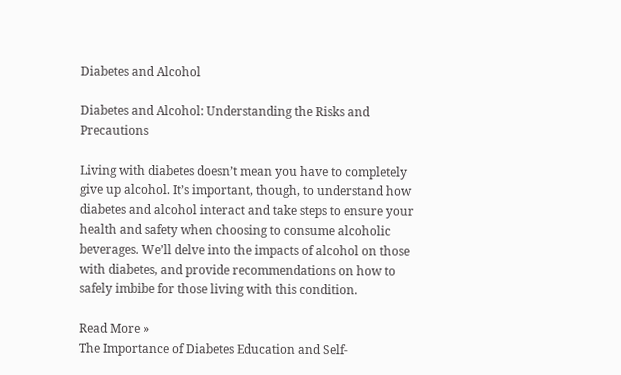Diabetes and Alcohol

Diabetes and Alcohol: Understanding the Risks and Precautions

Living with diabetes doesn’t mean you have to completely give up alcohol. It’s important, though, to understand how diabetes and alcohol interact and take steps to ensure your health and safety when choosing to consume alcoholic beverages. We’ll delve into the impacts of alcohol on those with diabetes, and provide recommendations on how to safely imbibe for those living with this condition.

Read More »
The Importance of Diabetes Education and Self-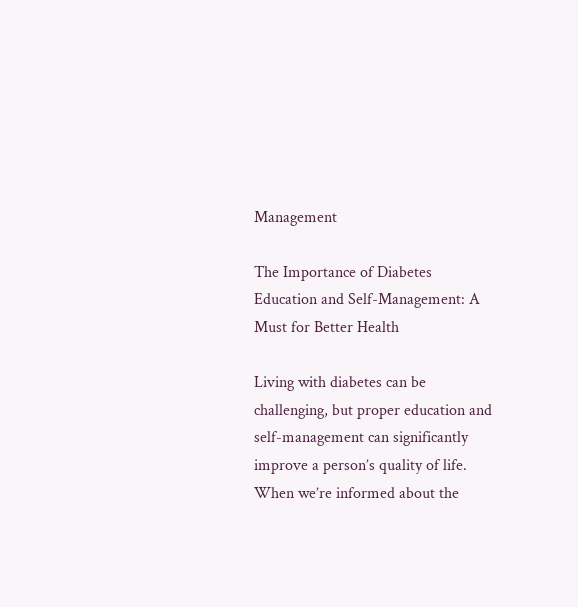Management

The Importance of Diabetes Education and Self-Management: A Must for Better Health

Living with diabetes can be challenging, but proper education and self-management can significantly improve a person’s quality of life. When we’re informed about the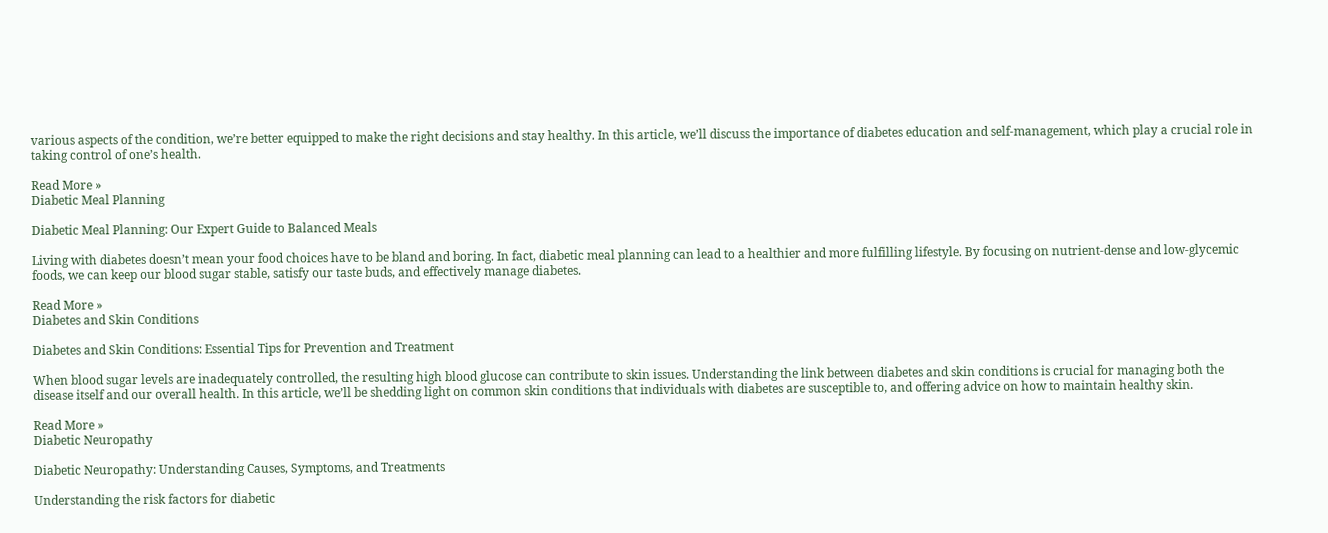various aspects of the condition, we’re better equipped to make the right decisions and stay healthy. In this article, we’ll discuss the importance of diabetes education and self-management, which play a crucial role in taking control of one’s health.

Read More »
Diabetic Meal Planning

Diabetic Meal Planning: Our Expert Guide to Balanced Meals

Living with diabetes doesn’t mean your food choices have to be bland and boring. In fact, diabetic meal planning can lead to a healthier and more fulfilling lifestyle. By focusing on nutrient-dense and low-glycemic foods, we can keep our blood sugar stable, satisfy our taste buds, and effectively manage diabetes.

Read More »
Diabetes and Skin Conditions

Diabetes and Skin Conditions: Essential Tips for Prevention and Treatment

When blood sugar levels are inadequately controlled, the resulting high blood glucose can contribute to skin issues. Understanding the link between diabetes and skin conditions is crucial for managing both the disease itself and our overall health. In this article, we’ll be shedding light on common skin conditions that individuals with diabetes are susceptible to, and offering advice on how to maintain healthy skin.

Read More »
Diabetic Neuropathy

Diabetic Neuropathy: Understanding Causes, Symptoms, and Treatments

Understanding the risk factors for diabetic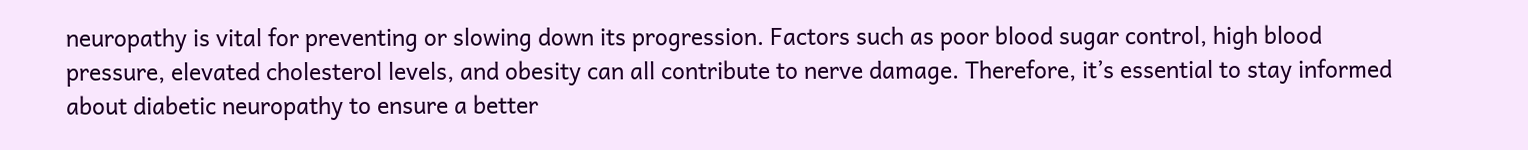neuropathy is vital for preventing or slowing down its progression. Factors such as poor blood sugar control, high blood pressure, elevated cholesterol levels, and obesity can all contribute to nerve damage. Therefore, it’s essential to stay informed about diabetic neuropathy to ensure a better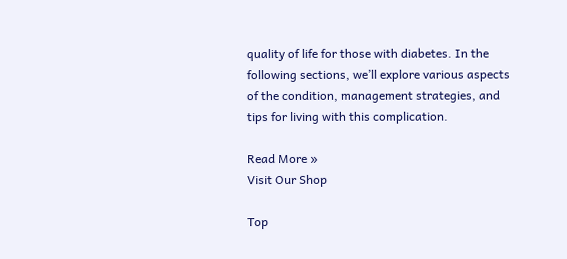quality of life for those with diabetes. In the following sections, we’ll explore various aspects of the condition, management strategies, and tips for living with this complication.

Read More »
Visit Our Shop

Top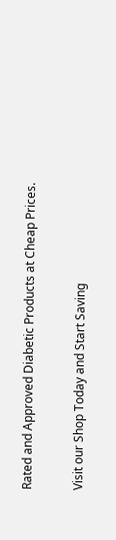Rated and Approved Diabetic Products at Cheap Prices.

Visit our Shop Today and Start Saving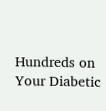Hundreds on Your Diabetic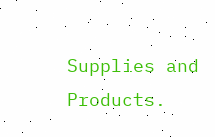Supplies and Products.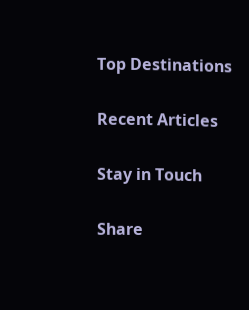Top Destinations

Recent Articles

Stay in Touch

Share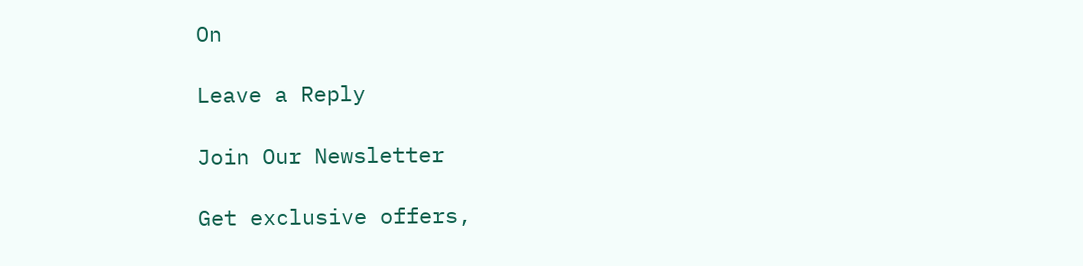On

Leave a Reply

Join Our Newsletter

Get exclusive offers,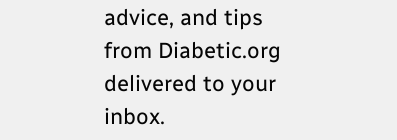advice, and tips from Diabetic.org delivered to your inbox.